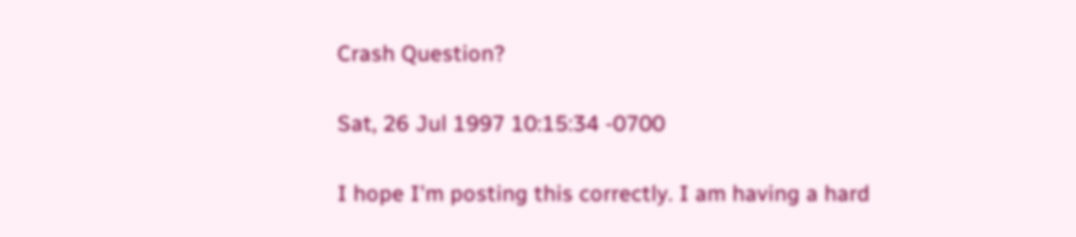Crash Question?

Sat, 26 Jul 1997 10:15:34 -0700

I hope I'm posting this correctly. I am having a hard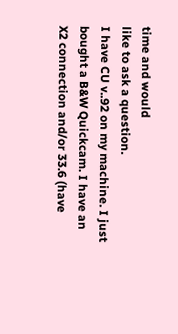time and would
like to ask a question.
I have CU v..92 on my machine. I just bought a B&W Quickcam. I have an
X2 connection and/or 33.6 (have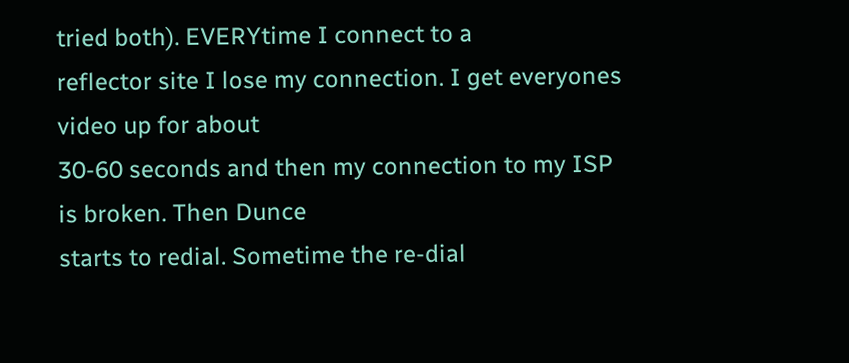tried both). EVERYtime I connect to a
reflector site I lose my connection. I get everyones video up for about
30-60 seconds and then my connection to my ISP is broken. Then Dunce
starts to redial. Sometime the re-dial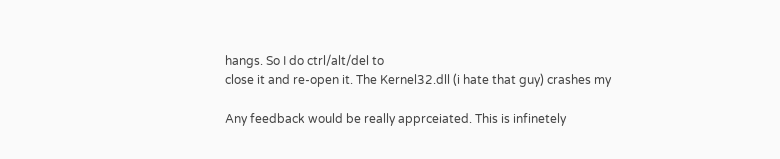hangs. So I do ctrl/alt/del to
close it and re-open it. The Kernel32.dll (i hate that guy) crashes my

Any feedback would be really apprceiated. This is infinetely